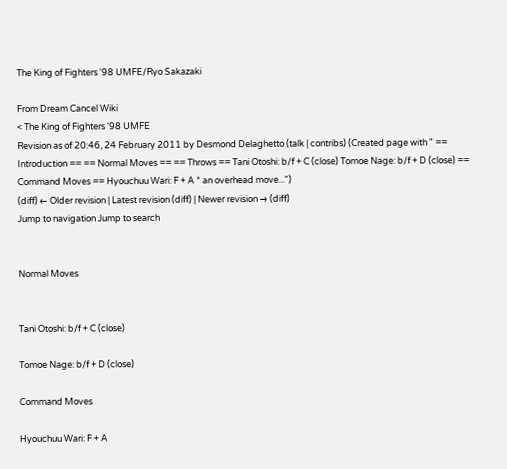The King of Fighters '98 UMFE/Ryo Sakazaki

From Dream Cancel Wiki
< The King of Fighters '98 UMFE
Revision as of 20:46, 24 February 2011 by Desmond Delaghetto (talk | contribs) (Created page with " == Introduction == == Normal Moves == == Throws == Tani Otoshi: b/f + C (close) Tomoe Nage: b/f + D (close) == Command Moves == Hyouchuu Wari: F + A * an overhead move...")
(diff) ← Older revision | Latest revision (diff) | Newer revision → (diff)
Jump to navigation Jump to search


Normal Moves


Tani Otoshi: b/f + C (close)

Tomoe Nage: b/f + D (close)

Command Moves

Hyouchuu Wari: F + A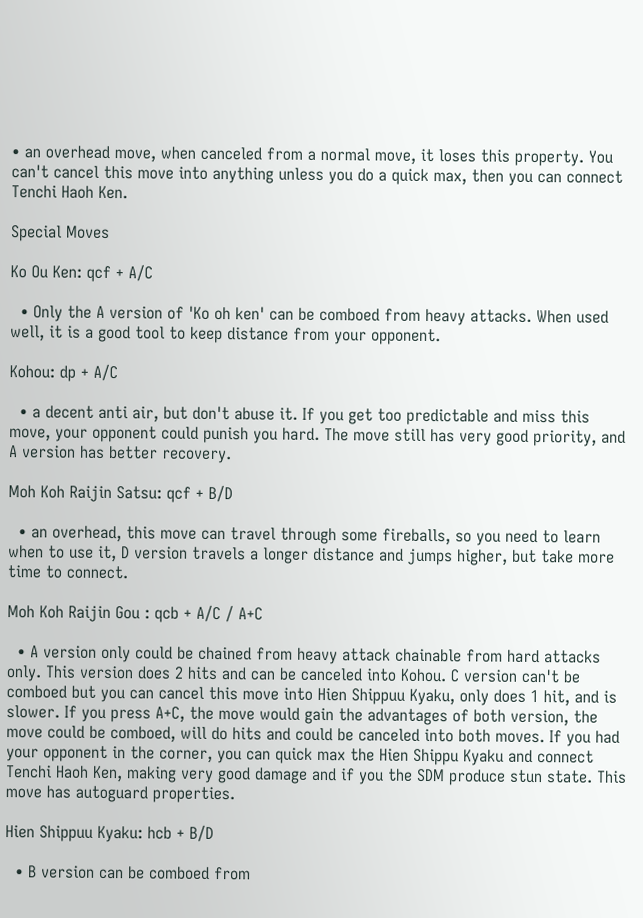• an overhead move, when canceled from a normal move, it loses this property. You can't cancel this move into anything unless you do a quick max, then you can connect Tenchi Haoh Ken.

Special Moves

Ko Ou Ken: qcf + A/C

  • Only the A version of 'Ko oh ken' can be comboed from heavy attacks. When used well, it is a good tool to keep distance from your opponent.

Kohou: dp + A/C

  • a decent anti air, but don't abuse it. If you get too predictable and miss this move, your opponent could punish you hard. The move still has very good priority, and A version has better recovery.

Moh Koh Raijin Satsu: qcf + B/D

  • an overhead, this move can travel through some fireballs, so you need to learn when to use it, D version travels a longer distance and jumps higher, but take more time to connect.

Moh Koh Raijin Gou : qcb + A/C / A+C

  • A version only could be chained from heavy attack chainable from hard attacks only. This version does 2 hits and can be canceled into Kohou. C version can't be comboed but you can cancel this move into Hien Shippuu Kyaku, only does 1 hit, and is slower. If you press A+C, the move would gain the advantages of both version, the move could be comboed, will do hits and could be canceled into both moves. If you had your opponent in the corner, you can quick max the Hien Shippu Kyaku and connect Tenchi Haoh Ken, making very good damage and if you the SDM produce stun state. This move has autoguard properties.

Hien Shippuu Kyaku: hcb + B/D

  • B version can be comboed from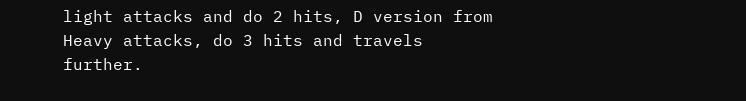light attacks and do 2 hits, D version from Heavy attacks, do 3 hits and travels further.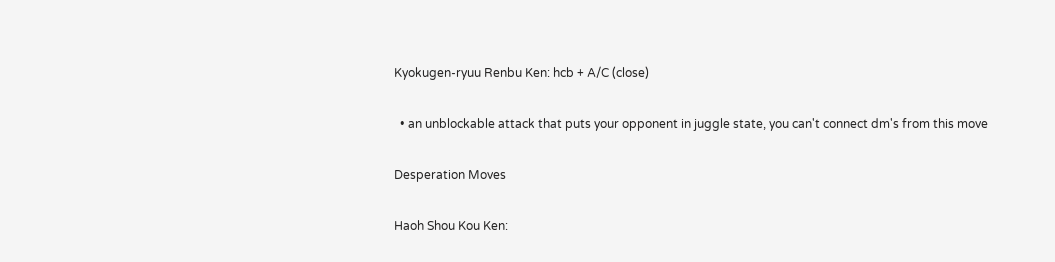Kyokugen-ryuu Renbu Ken: hcb + A/C (close)

  • an unblockable attack that puts your opponent in juggle state, you can't connect dm's from this move

Desperation Moves

Haoh Shou Kou Ken: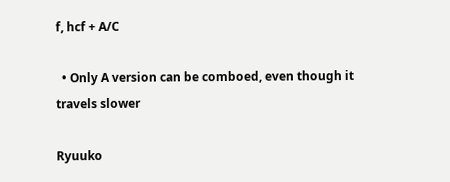f, hcf + A/C

  • Only A version can be comboed, even though it travels slower

Ryuuko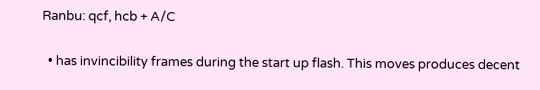Ranbu: qcf, hcb + A/C

  • has invincibility frames during the start up flash. This moves produces decent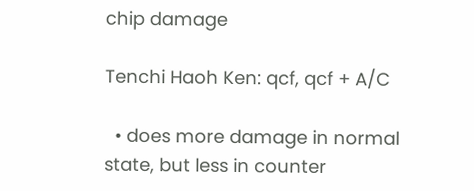chip damage

Tenchi Haoh Ken: qcf, qcf + A/C

  • does more damage in normal state, but less in counter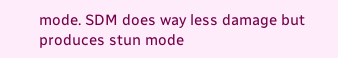mode. SDM does way less damage but produces stun mode